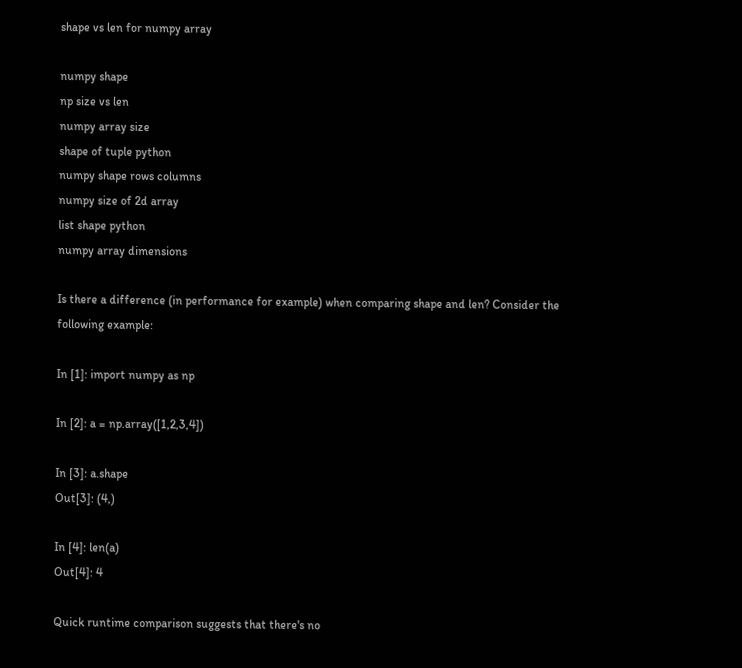shape vs len for numpy array

numpy shape
np size vs len
numpy array size
shape of tuple python
numpy shape rows columns
numpy size of 2d array
list shape python
numpy array dimensions

Is there a difference (in performance for example) when comparing shape and len? Consider the following example:

In [1]: import numpy as np

In [2]: a = np.array([1,2,3,4])

In [3]: a.shape
Out[3]: (4,)

In [4]: len(a)
Out[4]: 4

Quick runtime comparison suggests that there's no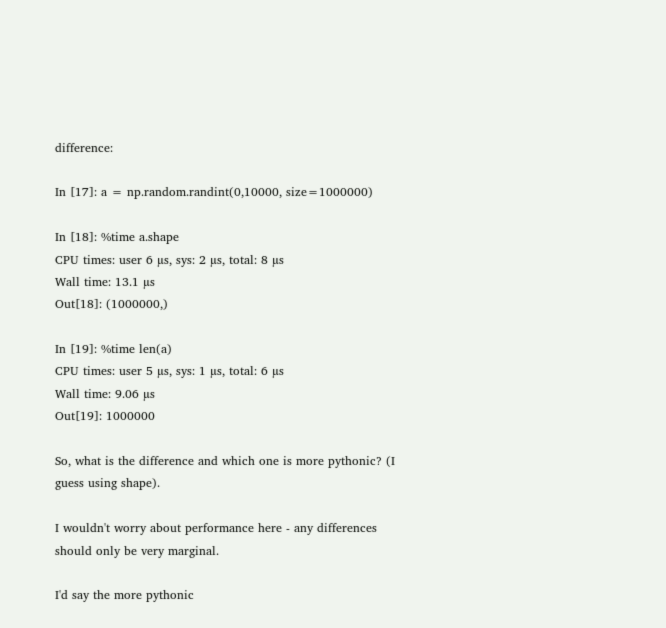difference:

In [17]: a = np.random.randint(0,10000, size=1000000)

In [18]: %time a.shape
CPU times: user 6 µs, sys: 2 µs, total: 8 µs
Wall time: 13.1 µs
Out[18]: (1000000,)

In [19]: %time len(a)
CPU times: user 5 µs, sys: 1 µs, total: 6 µs
Wall time: 9.06 µs
Out[19]: 1000000

So, what is the difference and which one is more pythonic? (I guess using shape).

I wouldn't worry about performance here - any differences should only be very marginal.

I'd say the more pythonic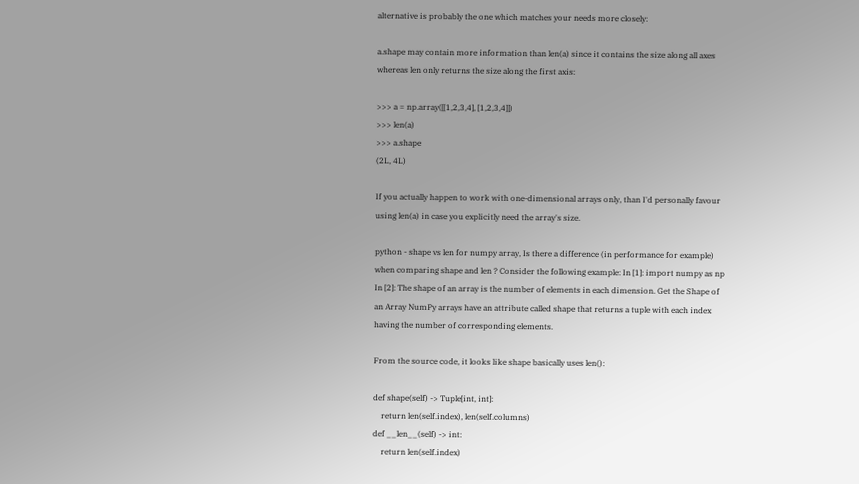alternative is probably the one which matches your needs more closely:

a.shape may contain more information than len(a) since it contains the size along all axes whereas len only returns the size along the first axis:

>>> a = np.array([[1,2,3,4], [1,2,3,4]])
>>> len(a)
>>> a.shape
(2L, 4L)

If you actually happen to work with one-dimensional arrays only, than I'd personally favour using len(a) in case you explicitly need the array's size.

python - shape vs len for numpy array, Is there a difference (in performance for example) when comparing shape and len ? Consider the following example: In [1]: import numpy as np In [2]: The shape of an array is the number of elements in each dimension. Get the Shape of an Array NumPy arrays have an attribute called shape that returns a tuple with each index having the number of corresponding elements.

From the source code, it looks like shape basically uses len():

def shape(self) -> Tuple[int, int]:
    return len(self.index), len(self.columns)
def __len__(self) -> int:
    return len(self.index)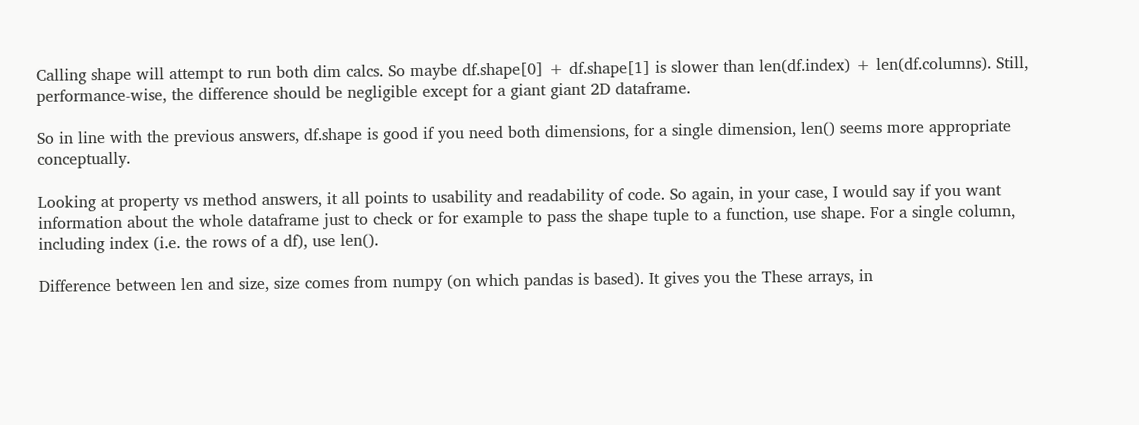Calling shape will attempt to run both dim calcs. So maybe df.shape[0] + df.shape[1] is slower than len(df.index) + len(df.columns). Still, performance-wise, the difference should be negligible except for a giant giant 2D dataframe.

So in line with the previous answers, df.shape is good if you need both dimensions, for a single dimension, len() seems more appropriate conceptually.

Looking at property vs method answers, it all points to usability and readability of code. So again, in your case, I would say if you want information about the whole dataframe just to check or for example to pass the shape tuple to a function, use shape. For a single column, including index (i.e. the rows of a df), use len().

Difference between len and size, size comes from numpy (on which pandas is based). It gives you the These arrays, in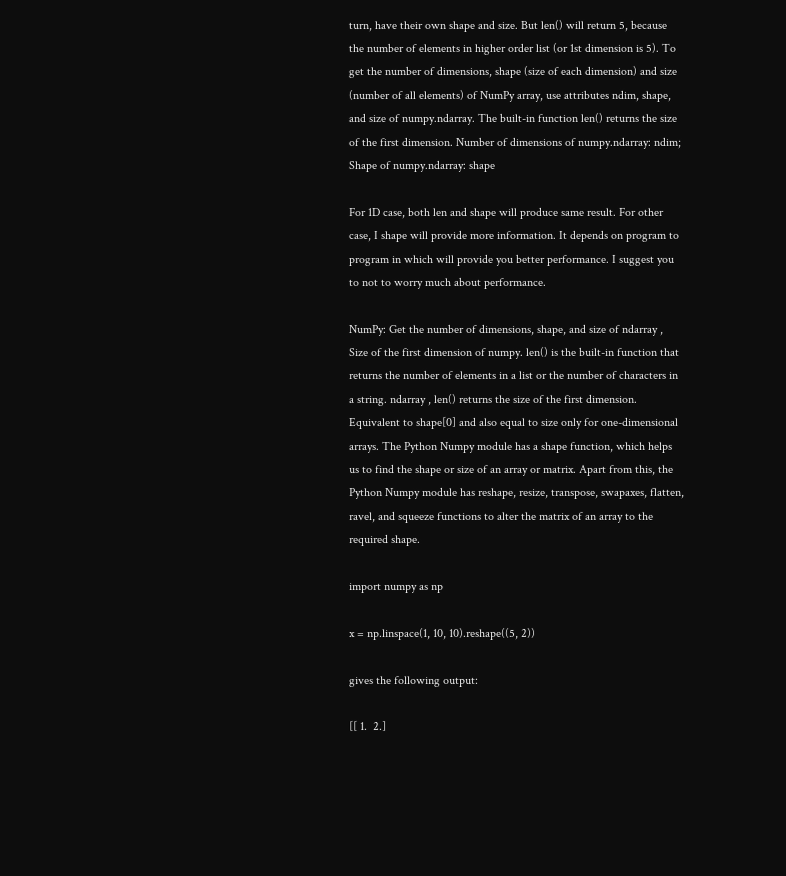turn, have their own shape and size. But len() will return 5, because the number of elements in higher order list (or 1st dimension is 5). To get the number of dimensions, shape (size of each dimension) and size (number of all elements) of NumPy array, use attributes ndim, shape, and size of numpy.ndarray. The built-in function len() returns the size of the first dimension. Number of dimensions of numpy.ndarray: ndim; Shape of numpy.ndarray: shape

For 1D case, both len and shape will produce same result. For other case, I shape will provide more information. It depends on program to program in which will provide you better performance. I suggest you to not to worry much about performance.

NumPy: Get the number of dimensions, shape, and size of ndarray , Size of the first dimension of numpy. len() is the built-in function that returns the number of elements in a list or the number of characters in a string. ndarray , len() returns the size of the first dimension. Equivalent to shape[0] and also equal to size only for one-dimensional arrays. The Python Numpy module has a shape function, which helps us to find the shape or size of an array or matrix. Apart from this, the Python Numpy module has reshape, resize, transpose, swapaxes, flatten, ravel, and squeeze functions to alter the matrix of an array to the required shape.

import numpy as np

x = np.linspace(1, 10, 10).reshape((5, 2))

gives the following output:

[[ 1.  2.]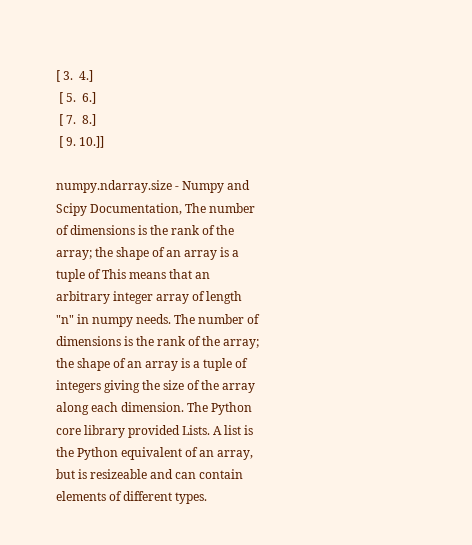[ 3.  4.]
 [ 5.  6.]
 [ 7.  8.]
 [ 9. 10.]]

numpy.ndarray.size - Numpy and Scipy Documentation, The number of dimensions is the rank of the array; the shape of an array is a tuple of This means that an arbitrary integer array of length "n" in numpy needs. The number of dimensions is the rank of the array; the shape of an array is a tuple of integers giving the size of the array along each dimension. The Python core library provided Lists. A list is the Python equivalent of an array, but is resizeable and can contain elements of different types.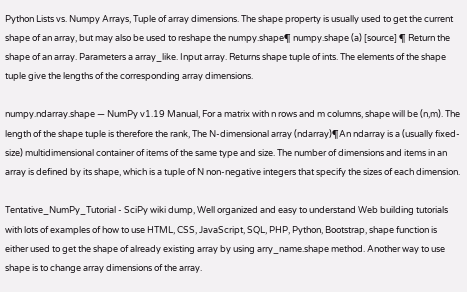Python Lists vs. Numpy Arrays, Tuple of array dimensions. The shape property is usually used to get the current shape of an array, but may also be used to reshape the numpy.shape¶ numpy.shape (a) [source] ¶ Return the shape of an array. Parameters a array_like. Input array. Returns shape tuple of ints. The elements of the shape tuple give the lengths of the corresponding array dimensions.

numpy.ndarray.shape — NumPy v1.19 Manual, For a matrix with n rows and m columns, shape will be (n,m). The length of the shape tuple is therefore the rank, The N-dimensional array (ndarray)¶An ndarray is a (usually fixed-size) multidimensional container of items of the same type and size. The number of dimensions and items in an array is defined by its shape, which is a tuple of N non-negative integers that specify the sizes of each dimension.

Tentative_NumPy_Tutorial - SciPy wiki dump, Well organized and easy to understand Web building tutorials with lots of examples of how to use HTML, CSS, JavaScript, SQL, PHP, Python, Bootstrap, shape function is either used to get the shape of already existing array by using arry_name.shape method. Another way to use shape is to change array dimensions of the array.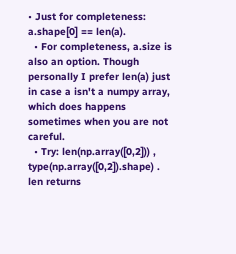• Just for completeness: a.shape[0] == len(a).
  • For completeness, a.size is also an option. Though personally I prefer len(a) just in case a isn't a numpy array, which does happens sometimes when you are not careful.
  • Try: len(np.array([0,2])) , type(np.array([0,2]).shape) . len returns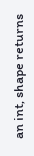an int, shape returns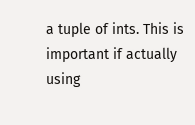a tuple of ints. This is important if actually using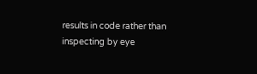results in code rather than inspecting by eye